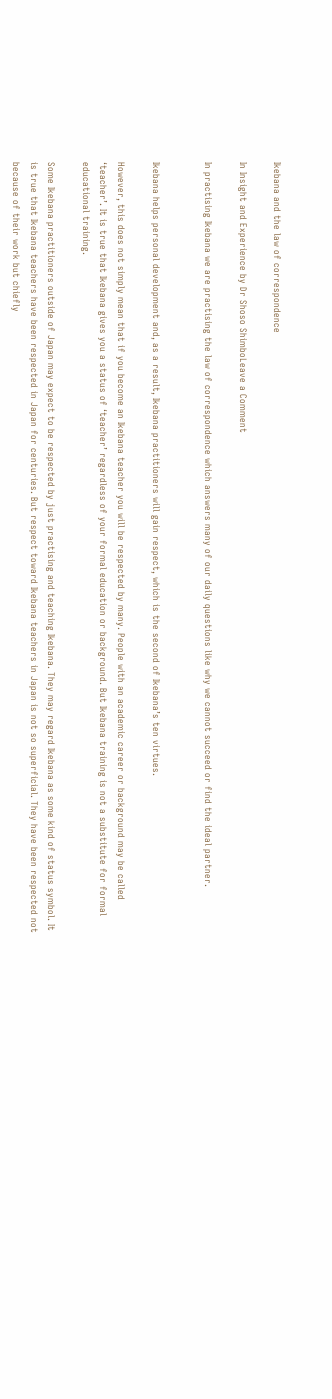Ikebana and the law of correspondence

In Insight and Experience by Dr Shoso ShimboLeave a Comment

In practising Ikebana we are practising the law of correspondence which answers many of our daily questions like why we cannot succeed or find the ideal partner.


Ikebana helps personal development and, as a result, Ikebana practitioners will gain respect, which is the second of Ikebana’s ten virtues.

However, this does not simply mean that if you become an Ikebana teacher you will be respected by many. People with an academic career or background may be called ‘teacher’. It is true that Ikebana gives you a status of ‘teacher’ regardless of your formal education or background. But Ikebana training is not a substitute for formal educational training.

Some Ikebana practitioners outside of Japan may expect to be respected by just practising and teaching Ikebana. They may regard Ikebana as some kind of status symbol. It is true that Ikebana teachers have been respected in Japan for centuries. But respect toward Ikebana teachers in Japan is not so superficial. They have been respected not because of their work but chiefly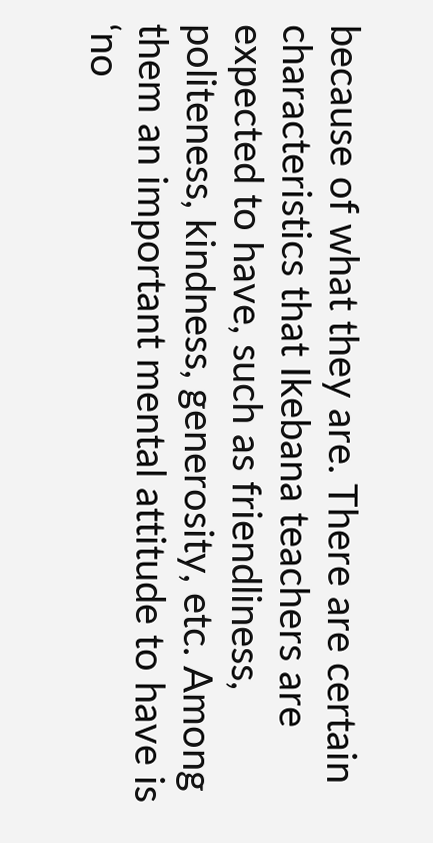because of what they are. There are certain characteristics that Ikebana teachers are expected to have, such as friendliness, politeness, kindness, generosity, etc. Among them an important mental attitude to have is ‘no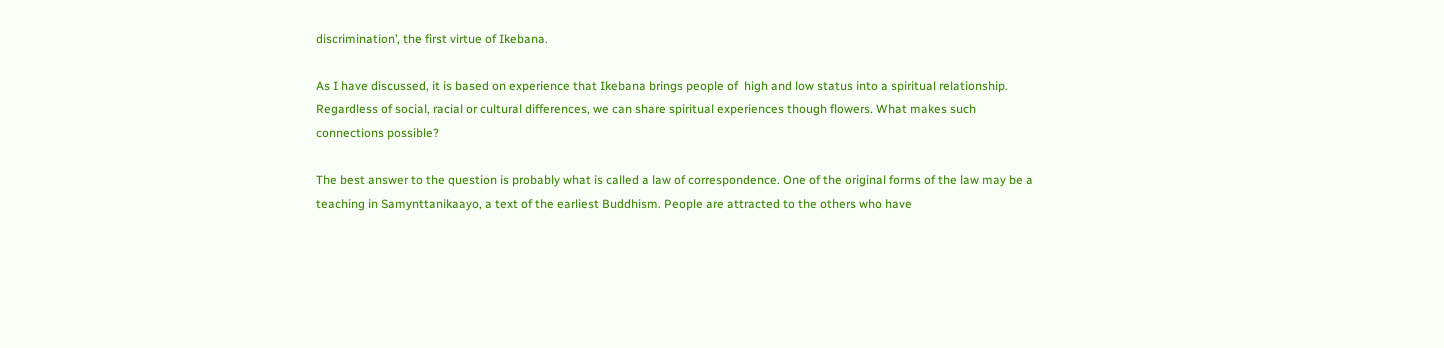discrimination’, the first virtue of Ikebana.

As I have discussed, it is based on experience that Ikebana brings people of  high and low status into a spiritual relationship. Regardless of social, racial or cultural differences, we can share spiritual experiences though flowers. What makes such connections possible?

The best answer to the question is probably what is called a law of correspondence. One of the original forms of the law may be a teaching in Samynttanikaayo, a text of the earliest Buddhism. People are attracted to the others who have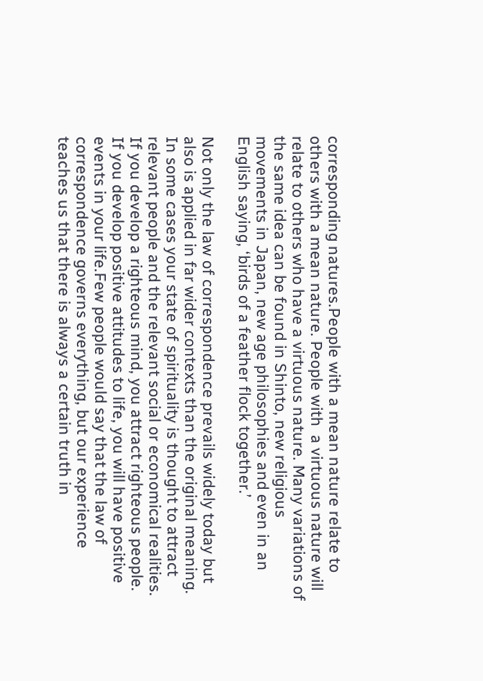corresponding natures.People with a mean nature relate to others with a mean nature. People with  a virtuous nature will relate to others who have a virtuous nature. Many variations of the same idea can be found in Shinto, new religious movements in Japan, new age philosophies and even in an English saying, ‘birds of a feather flock together.’

Not only the law of correspondence prevails widely today but also is applied in far wider contexts than the original meaning. In some cases your state of spirituality is thought to attract relevant people and the relevant social or economical realities. If you develop a righteous mind, you attract righteous people. If you develop positive attitudes to life, you will have positive events in your life.Few people would say that the law of correspondence governs everything, but our experience teaches us that there is always a certain truth in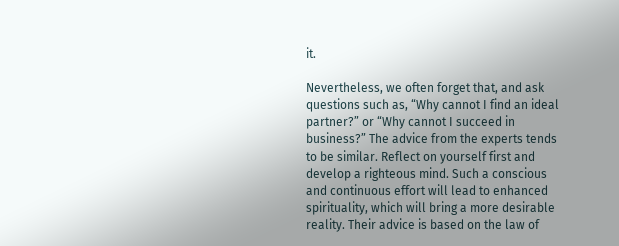it.

Nevertheless, we often forget that, and ask questions such as, “Why cannot I find an ideal partner?” or “Why cannot I succeed in business?” The advice from the experts tends to be similar. Reflect on yourself first and develop a righteous mind. Such a conscious and continuous effort will lead to enhanced spirituality, which will bring a more desirable reality. Their advice is based on the law of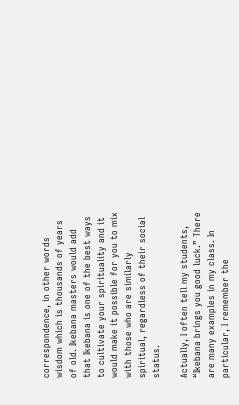correspondence, in other words wisdom which is thousands of years of old. Ikebana masters would add that Ikebana is one of the best ways to cultivate your spirituality and it would make it possible for you to mix with those who are similarly spiritual, regardless of their social status.

Actually, I often tell my students, “Ikebana brings you good luck.” There are many examples in my class. In particular, I remember the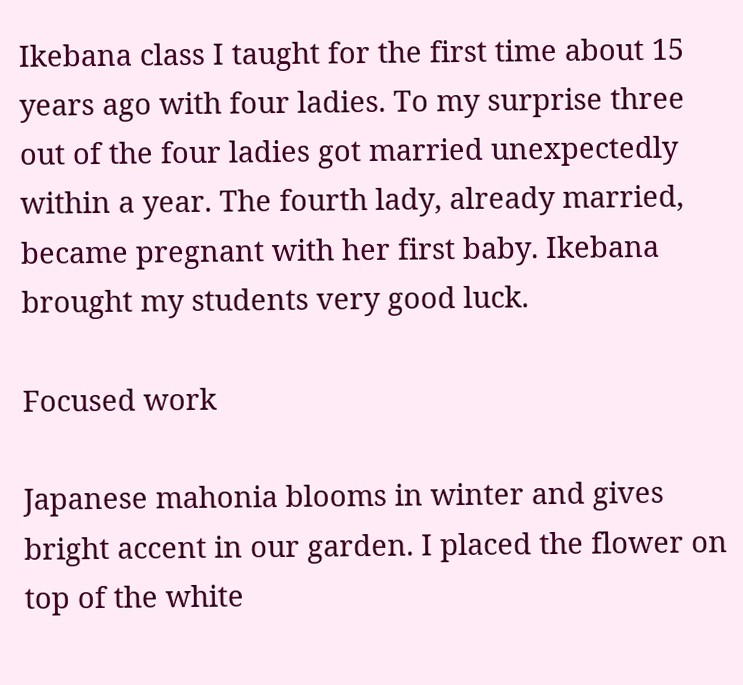Ikebana class I taught for the first time about 15 years ago with four ladies. To my surprise three out of the four ladies got married unexpectedly within a year. The fourth lady, already married, became pregnant with her first baby. Ikebana brought my students very good luck.

Focused work

Japanese mahonia blooms in winter and gives bright accent in our garden. I placed the flower on top of the white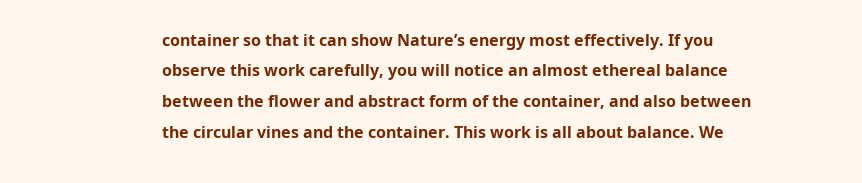container so that it can show Nature’s energy most effectively. If you observe this work carefully, you will notice an almost ethereal balance between the flower and abstract form of the container, and also between the circular vines and the container. This work is all about balance. We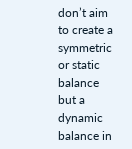don’t aim to create a symmetric or static balance but a dynamic balance in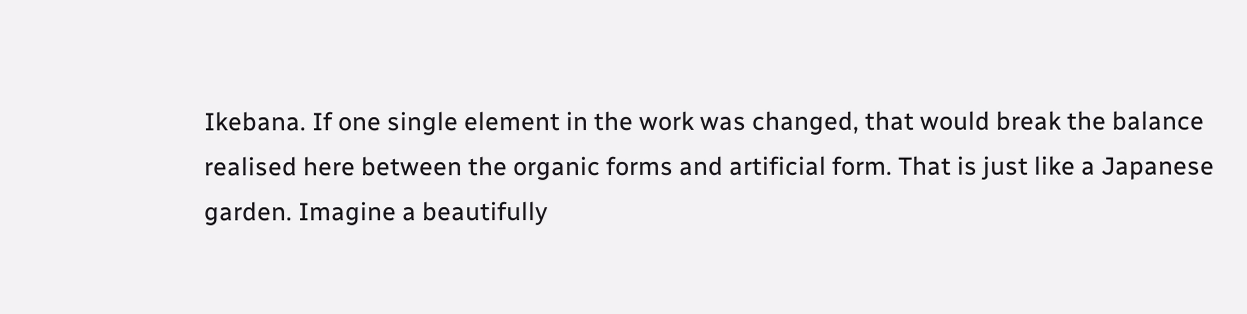Ikebana. If one single element in the work was changed, that would break the balance realised here between the organic forms and artificial form. That is just like a Japanese garden. Imagine a beautifully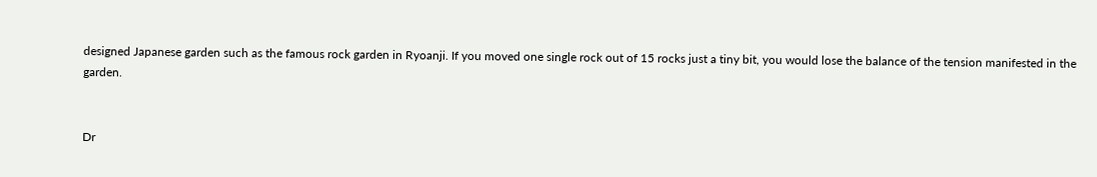designed Japanese garden such as the famous rock garden in Ryoanji. If you moved one single rock out of 15 rocks just a tiny bit, you would lose the balance of the tension manifested in the garden.


Dr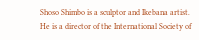Shoso Shimbo is a sculptor and Ikebana artist. He is a director of the International Society of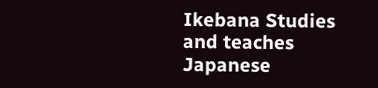Ikebana Studies and teaches Japanese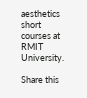aesthetics short courses at RMIT University.

Share this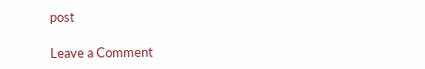post

Leave a Comment